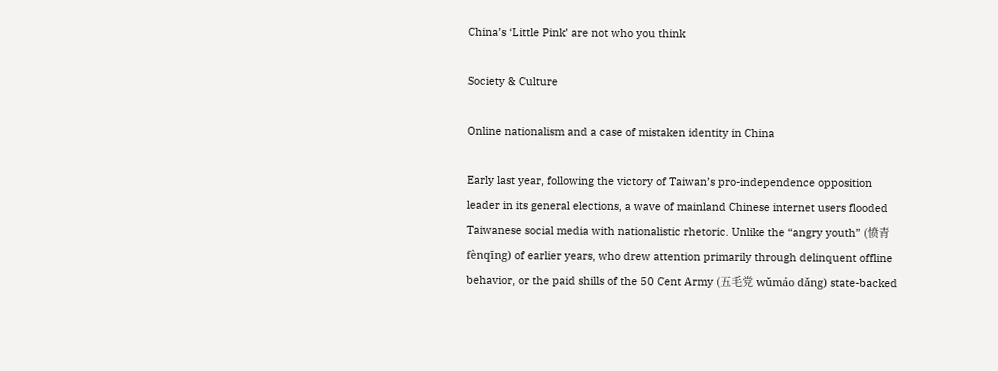China’s ‘Little Pink’ are not who you think

Society & Culture

Online nationalism and a case of mistaken identity in China

Early last year, following the victory of Taiwan’s pro-independence opposition leader in its general elections, a wave of mainland Chinese internet users flooded Taiwanese social media with nationalistic rhetoric. Unlike the “angry youth” (愤青 fènqīng) of earlier years, who drew attention primarily through delinquent offline behavior, or the paid shills of the 50 Cent Army (五毛党 wǔmáo dǎng) state-backed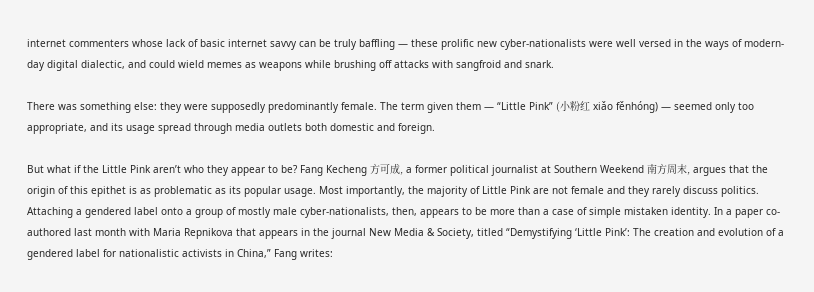internet commenters whose lack of basic internet savvy can be truly baffling — these prolific new cyber-nationalists were well versed in the ways of modern-day digital dialectic, and could wield memes as weapons while brushing off attacks with sangfroid and snark.

There was something else: they were supposedly predominantly female. The term given them — “Little Pink” (小粉红 xiǎo fěnhóng) — seemed only too appropriate, and its usage spread through media outlets both domestic and foreign.

But what if the Little Pink aren’t who they appear to be? Fang Kecheng 方可成, a former political journalist at Southern Weekend 南方周末, argues that the origin of this epithet is as problematic as its popular usage. Most importantly, the majority of Little Pink are not female and they rarely discuss politics. Attaching a gendered label onto a group of mostly male cyber-nationalists, then, appears to be more than a case of simple mistaken identity. In a paper co-authored last month with Maria Repnikova that appears in the journal New Media & Society, titled “Demystifying ‘Little Pink’: The creation and evolution of a gendered label for nationalistic activists in China,” Fang writes: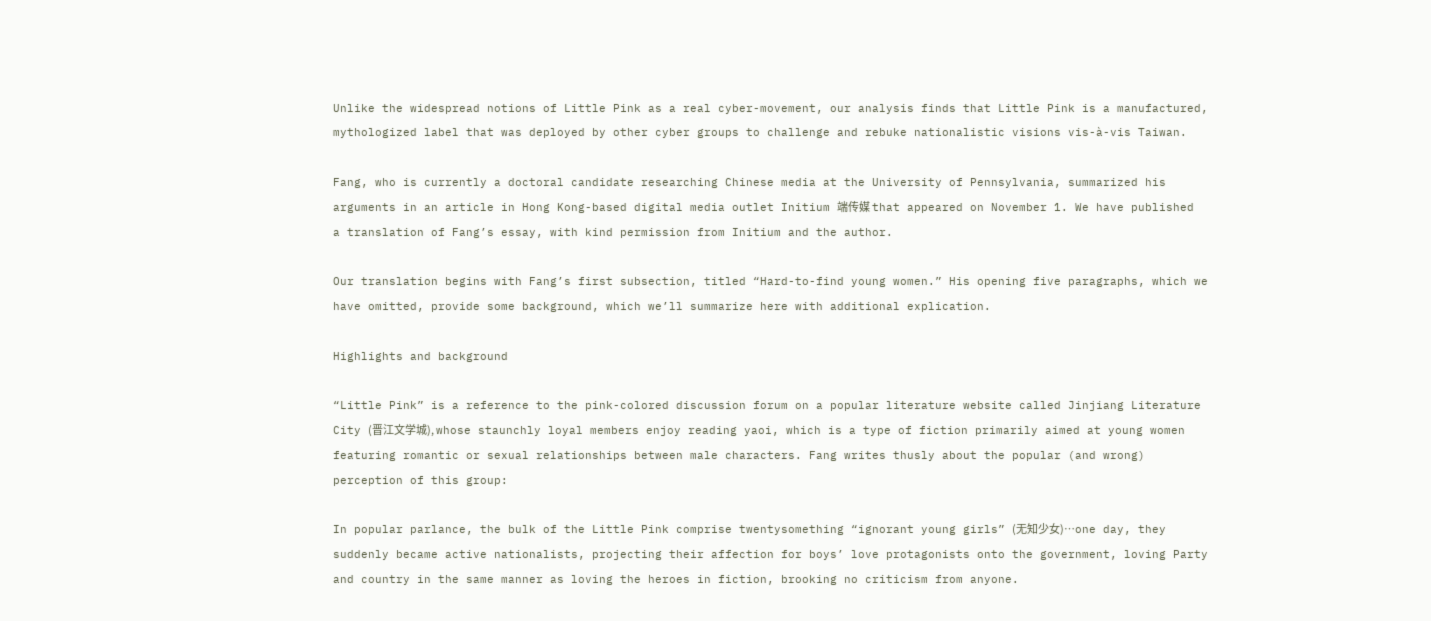Unlike the widespread notions of Little Pink as a real cyber-movement, our analysis finds that Little Pink is a manufactured, mythologized label that was deployed by other cyber groups to challenge and rebuke nationalistic visions vis-à-vis Taiwan.

Fang, who is currently a doctoral candidate researching Chinese media at the University of Pennsylvania, summarized his arguments in an article in Hong Kong-based digital media outlet Initium 端传媒 that appeared on November 1. We have published a translation of Fang’s essay, with kind permission from Initium and the author.

Our translation begins with Fang’s first subsection, titled “Hard-to-find young women.” His opening five paragraphs, which we have omitted, provide some background, which we’ll summarize here with additional explication.

Highlights and background

“Little Pink” is a reference to the pink-colored discussion forum on a popular literature website called Jinjiang Literature City (晋江文学城), whose staunchly loyal members enjoy reading yaoi, which is a type of fiction primarily aimed at young women featuring romantic or sexual relationships between male characters. Fang writes thusly about the popular (and wrong) perception of this group:

In popular parlance, the bulk of the Little Pink comprise twentysomething “ignorant young girls” (无知少女)…one day, they suddenly became active nationalists, projecting their affection for boys’ love protagonists onto the government, loving Party and country in the same manner as loving the heroes in fiction, brooking no criticism from anyone.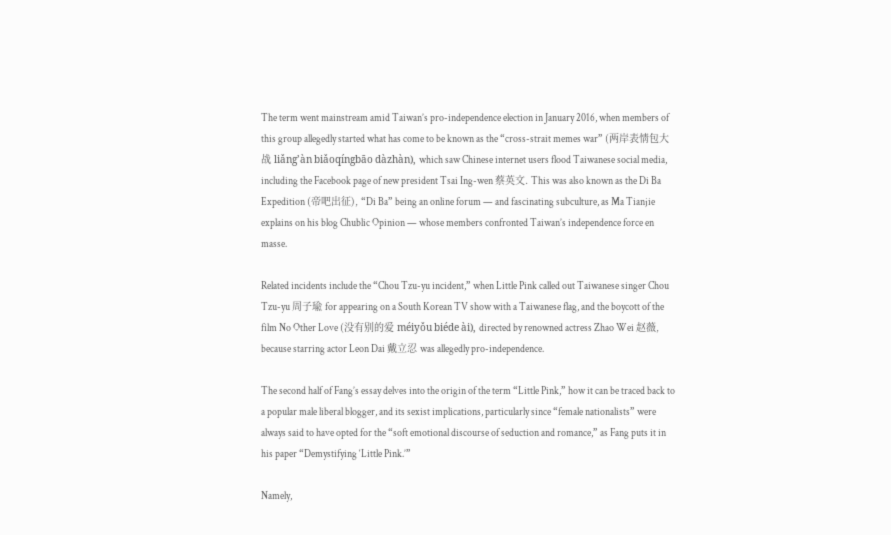The term went mainstream amid Taiwan’s pro-independence election in January 2016, when members of this group allegedly started what has come to be known as the “cross-strait memes war” (两岸表情包大战 liǎng’àn biǎoqíngbāo dàzhàn), which saw Chinese internet users flood Taiwanese social media, including the Facebook page of new president Tsai Ing-wen 蔡英文. This was also known as the Di Ba Expedition (帝吧出征), “Di Ba” being an online forum — and fascinating subculture, as Ma Tianjie explains on his blog Chublic Opinion — whose members confronted Taiwan’s independence force en masse.

Related incidents include the “Chou Tzu-yu incident,” when Little Pink called out Taiwanese singer Chou Tzu-yu 周子瑜 for appearing on a South Korean TV show with a Taiwanese flag, and the boycott of the film No Other Love (没有别的爱 méiyǒu biéde ài), directed by renowned actress Zhao Wei 赵薇, because starring actor Leon Dai 戴立忍 was allegedly pro-independence.

The second half of Fang’s essay delves into the origin of the term “Little Pink,” how it can be traced back to a popular male liberal blogger, and its sexist implications, particularly since “female nationalists” were always said to have opted for the “soft emotional discourse of seduction and romance,” as Fang puts it in his paper “Demystifying ‘Little Pink.’”

Namely,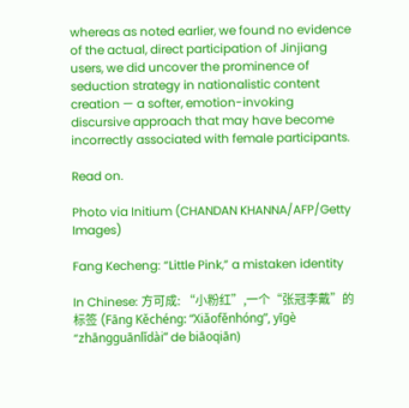whereas as noted earlier, we found no evidence of the actual, direct participation of Jinjiang users, we did uncover the prominence of seduction strategy in nationalistic content creation — a softer, emotion-invoking discursive approach that may have become incorrectly associated with female participants.

Read on.

Photo via Initium (CHANDAN KHANNA/AFP/Getty Images)

Fang Kecheng: “Little Pink,” a mistaken identity

In Chinese: 方可成: “小粉红”,一个“张冠李戴”的标签 (Fāng Kěchéng: “Xiǎofěnhóng”, yīgè “zhāngguānlǐdài” de biāoqiān)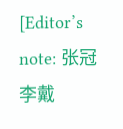[Editor’s note: 张冠李戴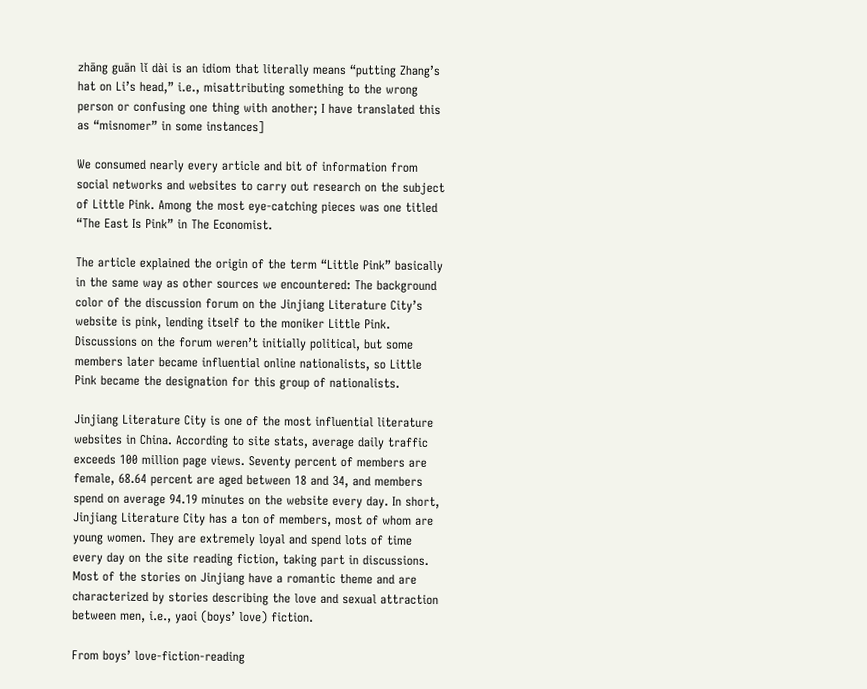zhāng guān lǐ dài is an idiom that literally means “putting Zhang’s hat on Li’s head,” i.e., misattributing something to the wrong person or confusing one thing with another; I have translated this as “misnomer” in some instances]

We consumed nearly every article and bit of information from social networks and websites to carry out research on the subject of Little Pink. Among the most eye-catching pieces was one titled “The East Is Pink” in The Economist.

The article explained the origin of the term “Little Pink” basically in the same way as other sources we encountered: The background color of the discussion forum on the Jinjiang Literature City’s website is pink, lending itself to the moniker Little Pink. Discussions on the forum weren’t initially political, but some members later became influential online nationalists, so Little Pink became the designation for this group of nationalists.

Jinjiang Literature City is one of the most influential literature websites in China. According to site stats, average daily traffic exceeds 100 million page views. Seventy percent of members are female, 68.64 percent are aged between 18 and 34, and members spend on average 94.19 minutes on the website every day. In short, Jinjiang Literature City has a ton of members, most of whom are young women. They are extremely loyal and spend lots of time every day on the site reading fiction, taking part in discussions. Most of the stories on Jinjiang have a romantic theme and are characterized by stories describing the love and sexual attraction between men, i.e., yaoi (boys’ love) fiction.

From boys’ love-fiction-reading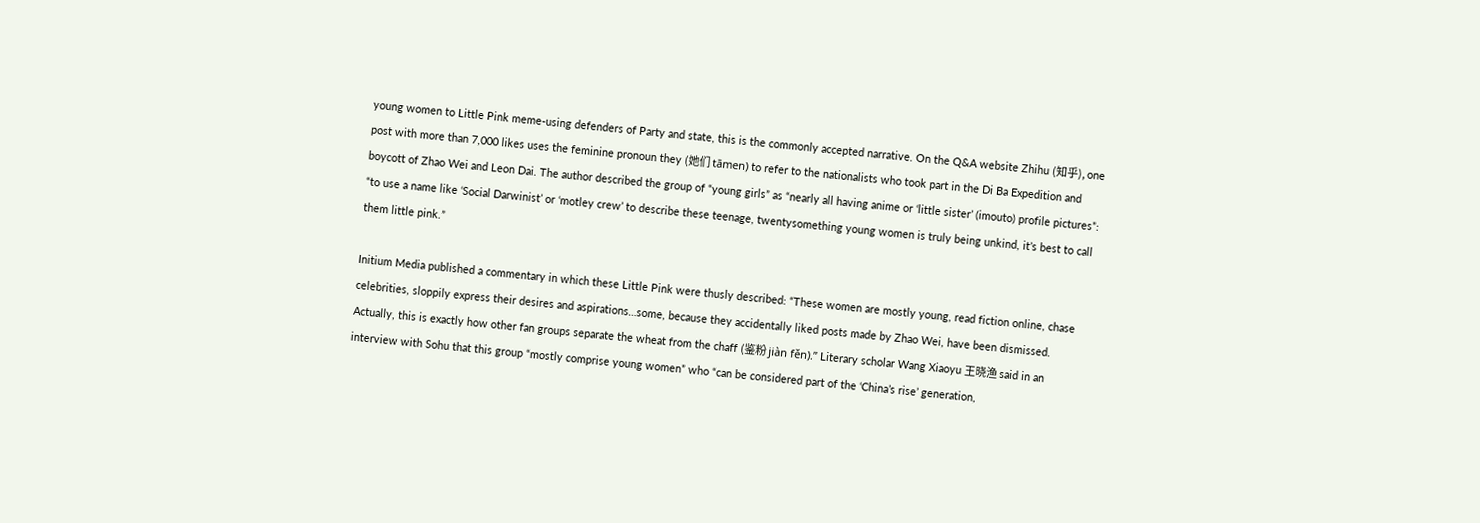young women to Little Pink meme-using defenders of Party and state, this is the commonly accepted narrative. On the Q&A website Zhihu (知乎), one post with more than 7,000 likes uses the feminine pronoun they (她们 tāmen) to refer to the nationalists who took part in the Di Ba Expedition and boycott of Zhao Wei and Leon Dai. The author described the group of “young girls” as “nearly all having anime or ‘little sister’ (imouto) profile pictures”: “to use a name like ‘Social Darwinist’ or ‘motley crew’ to describe these teenage, twentysomething young women is truly being unkind, it’s best to call them little pink.”

Initium Media published a commentary in which these Little Pink were thusly described: “These women are mostly young, read fiction online, chase celebrities, sloppily express their desires and aspirations…some, because they accidentally liked posts made by Zhao Wei, have been dismissed. Actually, this is exactly how other fan groups separate the wheat from the chaff (鉴粉 jiàn fěn).” Literary scholar Wang Xiaoyu 王晓渔 said in an interview with Sohu that this group “mostly comprise young women” who “can be considered part of the ‘China’s rise’ generation,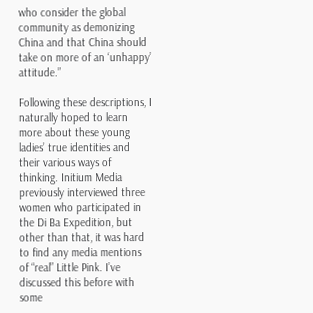who consider the global community as demonizing China and that China should take on more of an ‘unhappy’ attitude.”

Following these descriptions, I naturally hoped to learn more about these young ladies’ true identities and their various ways of thinking. Initium Media previously interviewed three women who participated in the Di Ba Expedition, but other than that, it was hard to find any media mentions of “real” Little Pink. I’ve discussed this before with some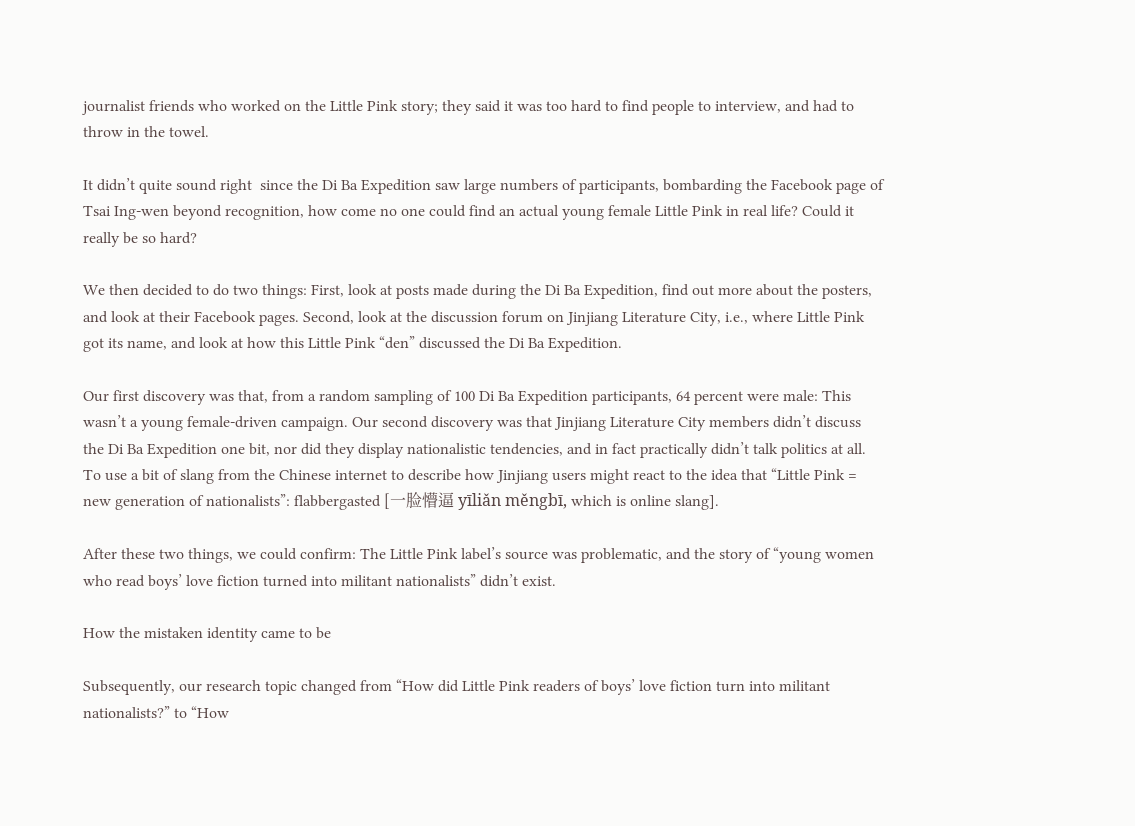journalist friends who worked on the Little Pink story; they said it was too hard to find people to interview, and had to throw in the towel.

It didn’t quite sound right  since the Di Ba Expedition saw large numbers of participants, bombarding the Facebook page of Tsai Ing-wen beyond recognition, how come no one could find an actual young female Little Pink in real life? Could it really be so hard?

We then decided to do two things: First, look at posts made during the Di Ba Expedition, find out more about the posters, and look at their Facebook pages. Second, look at the discussion forum on Jinjiang Literature City, i.e., where Little Pink got its name, and look at how this Little Pink “den” discussed the Di Ba Expedition.

Our first discovery was that, from a random sampling of 100 Di Ba Expedition participants, 64 percent were male: This wasn’t a young female-driven campaign. Our second discovery was that Jinjiang Literature City members didn’t discuss the Di Ba Expedition one bit, nor did they display nationalistic tendencies, and in fact practically didn’t talk politics at all. To use a bit of slang from the Chinese internet to describe how Jinjiang users might react to the idea that “Little Pink = new generation of nationalists”: flabbergasted [一脸懵逼 yīliǎn měngbī, which is online slang].

After these two things, we could confirm: The Little Pink label’s source was problematic, and the story of “young women who read boys’ love fiction turned into militant nationalists” didn’t exist.

How the mistaken identity came to be

Subsequently, our research topic changed from “How did Little Pink readers of boys’ love fiction turn into militant nationalists?” to “How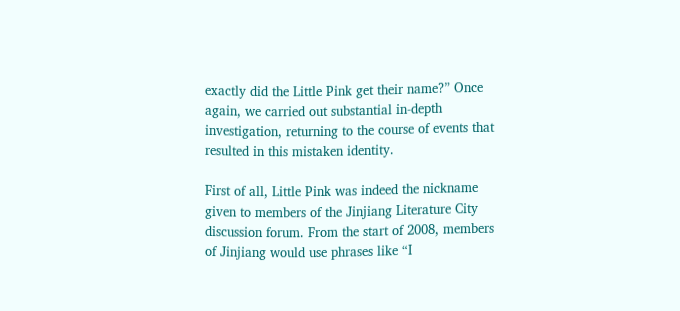exactly did the Little Pink get their name?” Once again, we carried out substantial in-depth investigation, returning to the course of events that resulted in this mistaken identity.

First of all, Little Pink was indeed the nickname given to members of the Jinjiang Literature City discussion forum. From the start of 2008, members of Jinjiang would use phrases like “I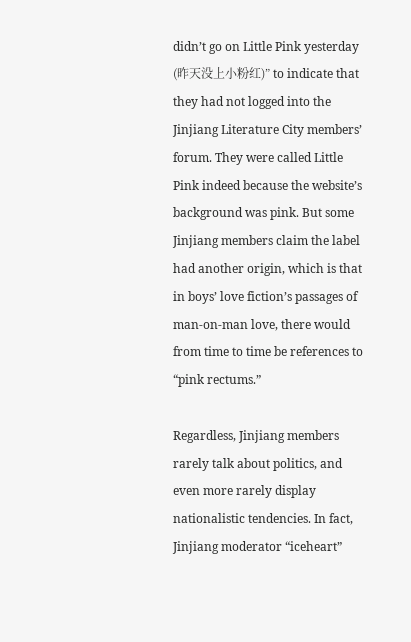didn’t go on Little Pink yesterday (昨天没上小粉红)” to indicate that they had not logged into the Jinjiang Literature City members’ forum. They were called Little Pink indeed because the website’s background was pink. But some Jinjiang members claim the label had another origin, which is that in boys’ love fiction’s passages of man-on-man love, there would from time to time be references to “pink rectums.”

Regardless, Jinjiang members rarely talk about politics, and even more rarely display nationalistic tendencies. In fact, Jinjiang moderator “iceheart”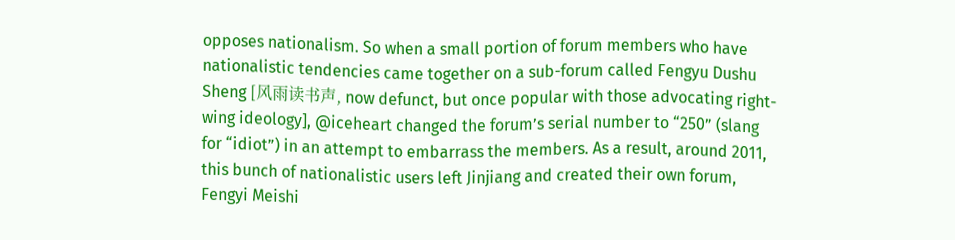opposes nationalism. So when a small portion of forum members who have nationalistic tendencies came together on a sub-forum called Fengyu Dushu Sheng [风雨读书声, now defunct, but once popular with those advocating right-wing ideology], @iceheart changed the forum’s serial number to “250” (slang for “idiot”) in an attempt to embarrass the members. As a result, around 2011, this bunch of nationalistic users left Jinjiang and created their own forum, Fengyi Meishi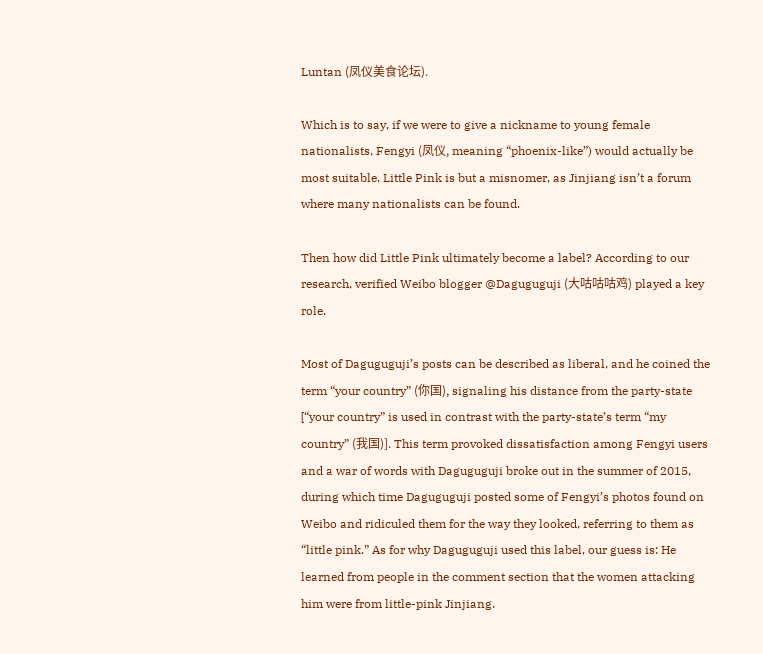Luntan (凤仪美食论坛).

Which is to say, if we were to give a nickname to young female nationalists, Fengyi (凤仪, meaning “phoenix-like”) would actually be most suitable. Little Pink is but a misnomer, as Jinjiang isn’t a forum where many nationalists can be found.

Then how did Little Pink ultimately become a label? According to our research, verified Weibo blogger @Daguguguji (大咕咕咕鸡) played a key role.

Most of Daguguguji’s posts can be described as liberal, and he coined the term “your country” (你国), signaling his distance from the party-state [“your country” is used in contrast with the party-state’s term “my country” (我国)]. This term provoked dissatisfaction among Fengyi users and a war of words with Daguguguji broke out in the summer of 2015, during which time Daguguguji posted some of Fengyi’s photos found on Weibo and ridiculed them for the way they looked, referring to them as “little pink.” As for why Daguguguji used this label, our guess is: He learned from people in the comment section that the women attacking him were from little-pink Jinjiang.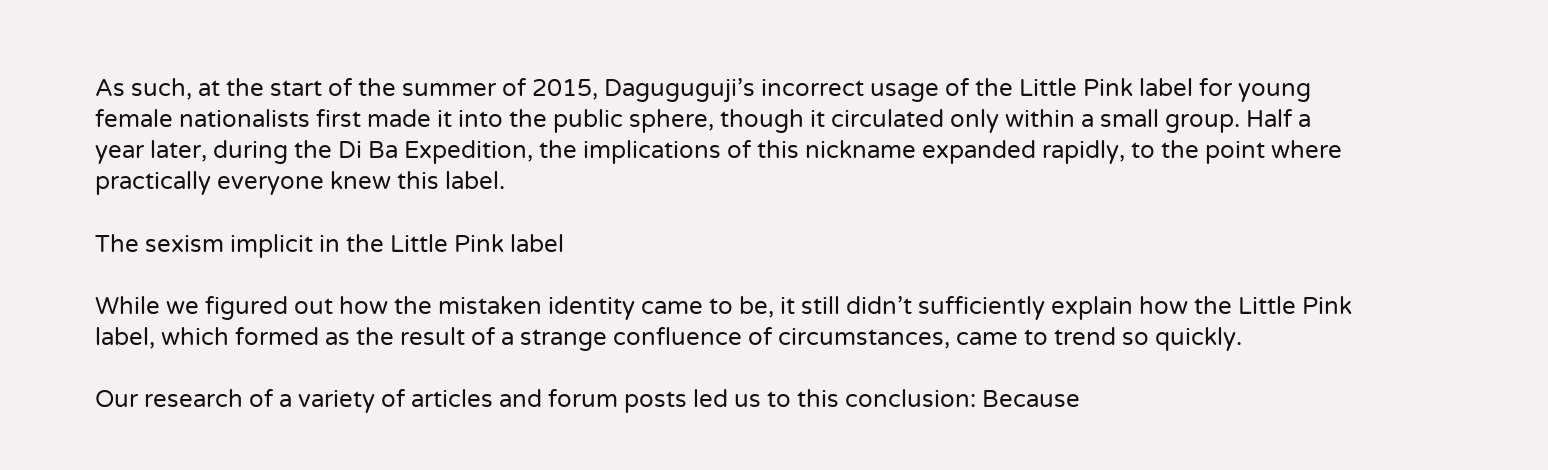As such, at the start of the summer of 2015, Daguguguji’s incorrect usage of the Little Pink label for young female nationalists first made it into the public sphere, though it circulated only within a small group. Half a year later, during the Di Ba Expedition, the implications of this nickname expanded rapidly, to the point where practically everyone knew this label.

The sexism implicit in the Little Pink label

While we figured out how the mistaken identity came to be, it still didn’t sufficiently explain how the Little Pink label, which formed as the result of a strange confluence of circumstances, came to trend so quickly.

Our research of a variety of articles and forum posts led us to this conclusion: Because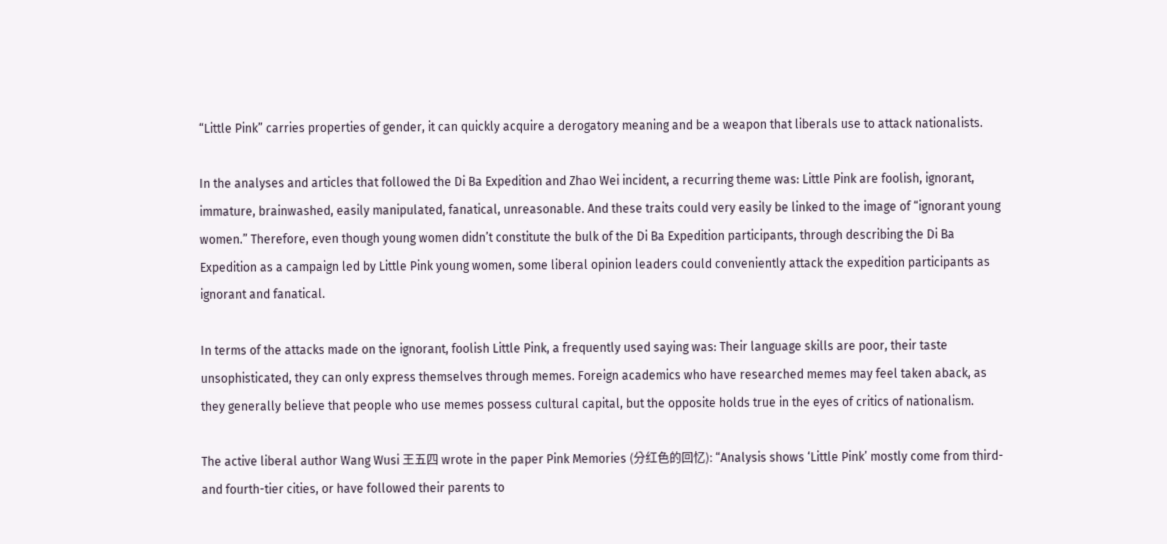“Little Pink” carries properties of gender, it can quickly acquire a derogatory meaning and be a weapon that liberals use to attack nationalists.

In the analyses and articles that followed the Di Ba Expedition and Zhao Wei incident, a recurring theme was: Little Pink are foolish, ignorant, immature, brainwashed, easily manipulated, fanatical, unreasonable. And these traits could very easily be linked to the image of “ignorant young women.” Therefore, even though young women didn’t constitute the bulk of the Di Ba Expedition participants, through describing the Di Ba Expedition as a campaign led by Little Pink young women, some liberal opinion leaders could conveniently attack the expedition participants as ignorant and fanatical.

In terms of the attacks made on the ignorant, foolish Little Pink, a frequently used saying was: Their language skills are poor, their taste unsophisticated, they can only express themselves through memes. Foreign academics who have researched memes may feel taken aback, as they generally believe that people who use memes possess cultural capital, but the opposite holds true in the eyes of critics of nationalism.

The active liberal author Wang Wusi 王五四 wrote in the paper Pink Memories (分红色的回忆): “Analysis shows ‘Little Pink’ mostly come from third- and fourth-tier cities, or have followed their parents to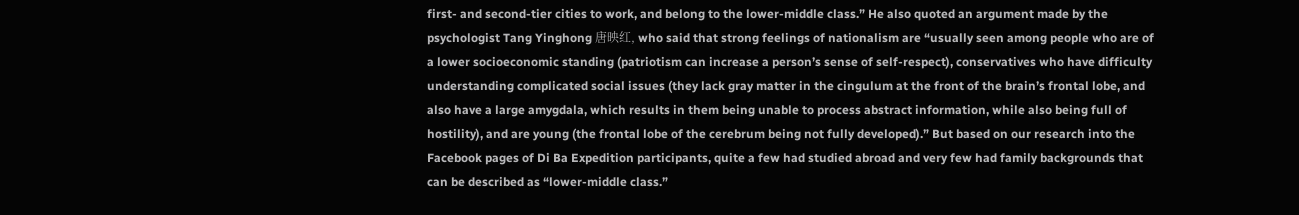first- and second-tier cities to work, and belong to the lower-middle class.” He also quoted an argument made by the psychologist Tang Yinghong 唐映红, who said that strong feelings of nationalism are “usually seen among people who are of a lower socioeconomic standing (patriotism can increase a person’s sense of self-respect), conservatives who have difficulty understanding complicated social issues (they lack gray matter in the cingulum at the front of the brain’s frontal lobe, and also have a large amygdala, which results in them being unable to process abstract information, while also being full of hostility), and are young (the frontal lobe of the cerebrum being not fully developed).” But based on our research into the Facebook pages of Di Ba Expedition participants, quite a few had studied abroad and very few had family backgrounds that can be described as “lower-middle class.”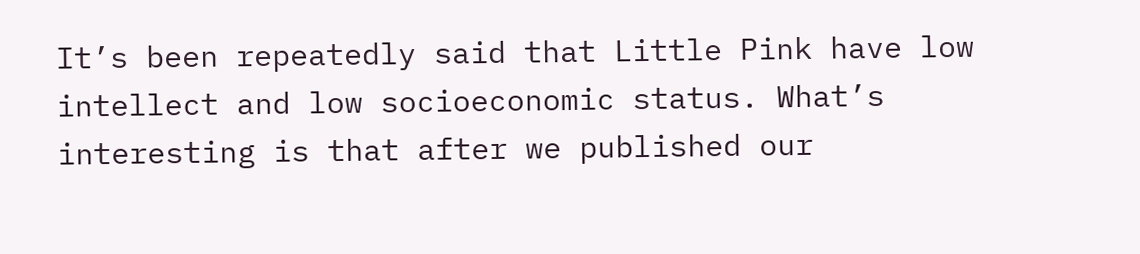It’s been repeatedly said that Little Pink have low intellect and low socioeconomic status. What’s interesting is that after we published our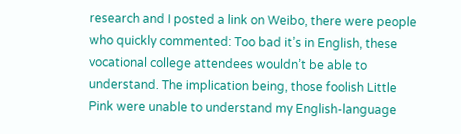research and I posted a link on Weibo, there were people who quickly commented: Too bad it’s in English, these vocational college attendees wouldn’t be able to understand. The implication being, those foolish Little Pink were unable to understand my English-language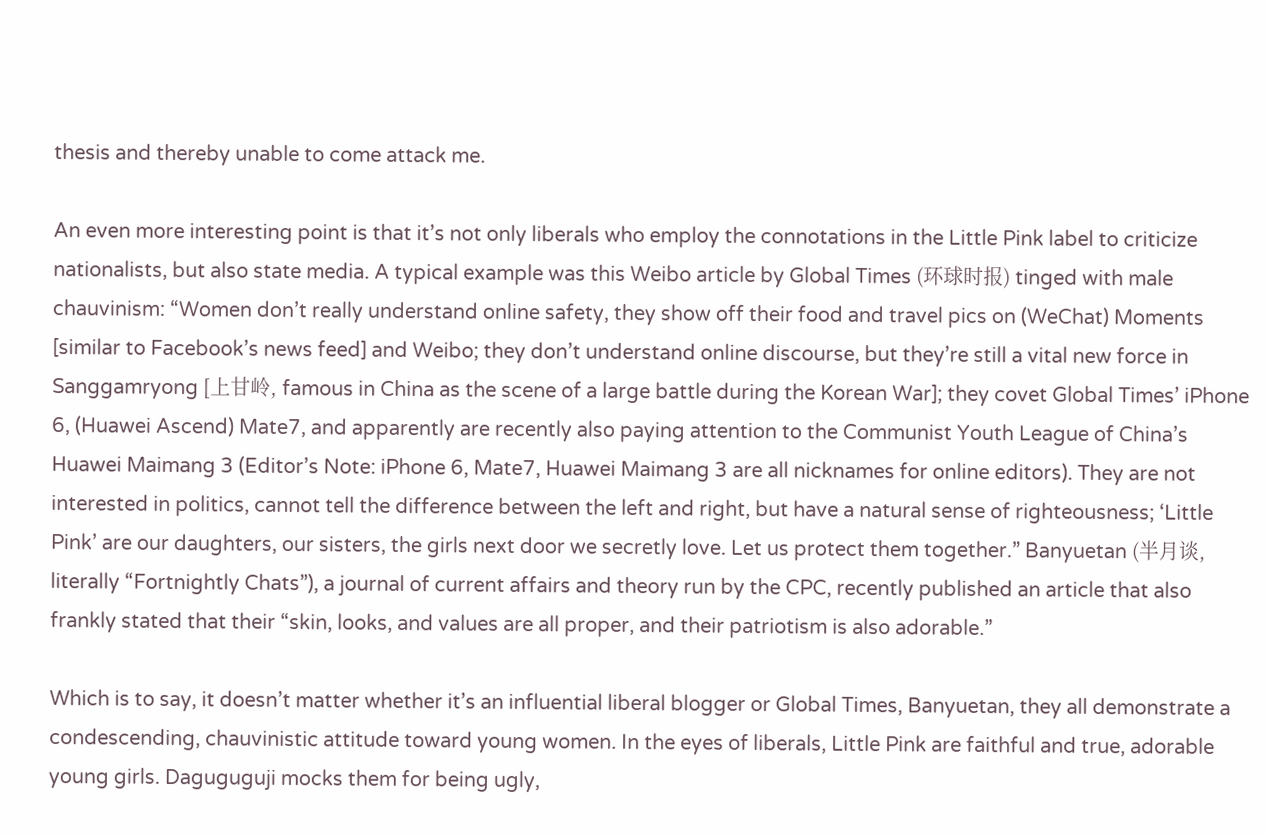thesis and thereby unable to come attack me.

An even more interesting point is that it’s not only liberals who employ the connotations in the Little Pink label to criticize nationalists, but also state media. A typical example was this Weibo article by Global Times (环球时报) tinged with male chauvinism: “Women don’t really understand online safety, they show off their food and travel pics on (WeChat) Moments [similar to Facebook’s news feed] and Weibo; they don’t understand online discourse, but they’re still a vital new force in Sanggamryong [上甘岭, famous in China as the scene of a large battle during the Korean War]; they covet Global Times’ iPhone 6, (Huawei Ascend) Mate7, and apparently are recently also paying attention to the Communist Youth League of China’s Huawei Maimang 3 (Editor’s Note: iPhone 6, Mate7, Huawei Maimang 3 are all nicknames for online editors). They are not interested in politics, cannot tell the difference between the left and right, but have a natural sense of righteousness; ‘Little Pink’ are our daughters, our sisters, the girls next door we secretly love. Let us protect them together.” Banyuetan (半月谈, literally “Fortnightly Chats”), a journal of current affairs and theory run by the CPC, recently published an article that also frankly stated that their “skin, looks, and values are all proper, and their patriotism is also adorable.”

Which is to say, it doesn’t matter whether it’s an influential liberal blogger or Global Times, Banyuetan, they all demonstrate a condescending, chauvinistic attitude toward young women. In the eyes of liberals, Little Pink are faithful and true, adorable young girls. Daguguguji mocks them for being ugly,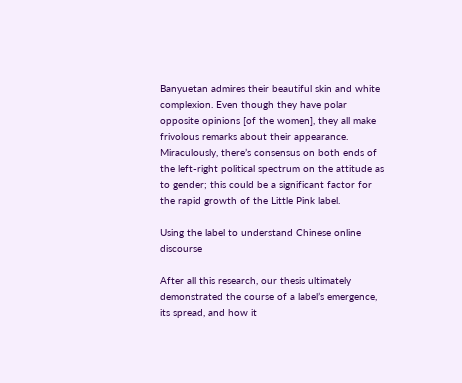Banyuetan admires their beautiful skin and white complexion. Even though they have polar opposite opinions [of the women], they all make frivolous remarks about their appearance. Miraculously, there’s consensus on both ends of the left-right political spectrum on the attitude as to gender; this could be a significant factor for the rapid growth of the Little Pink label.

Using the label to understand Chinese online discourse

After all this research, our thesis ultimately demonstrated the course of a label’s emergence, its spread, and how it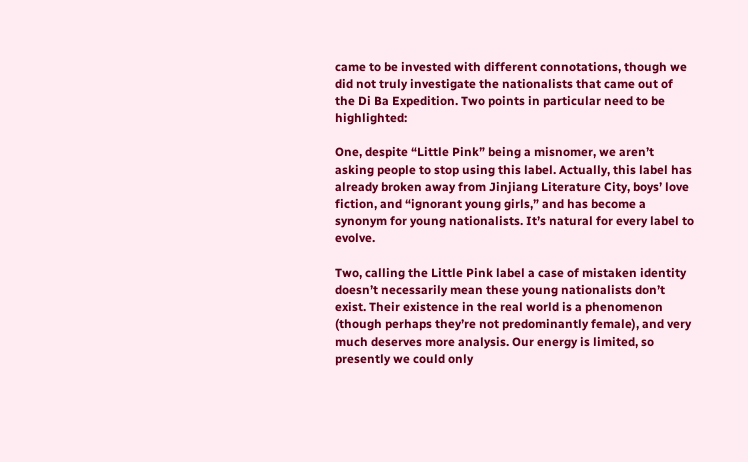came to be invested with different connotations, though we did not truly investigate the nationalists that came out of the Di Ba Expedition. Two points in particular need to be highlighted:

One, despite “Little Pink” being a misnomer, we aren’t asking people to stop using this label. Actually, this label has already broken away from Jinjiang Literature City, boys’ love fiction, and “ignorant young girls,” and has become a synonym for young nationalists. It’s natural for every label to evolve.

Two, calling the Little Pink label a case of mistaken identity doesn’t necessarily mean these young nationalists don’t exist. Their existence in the real world is a phenomenon (though perhaps they’re not predominantly female), and very much deserves more analysis. Our energy is limited, so presently we could only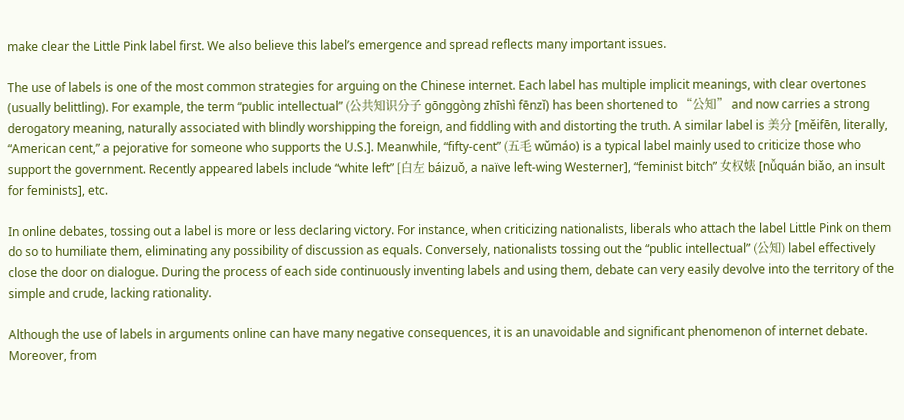make clear the Little Pink label first. We also believe this label’s emergence and spread reflects many important issues.

The use of labels is one of the most common strategies for arguing on the Chinese internet. Each label has multiple implicit meanings, with clear overtones (usually belittling). For example, the term “public intellectual” (公共知识分子 gōnggòng zhīshì fēnzǐ) has been shortened to “公知” and now carries a strong derogatory meaning, naturally associated with blindly worshipping the foreign, and fiddling with and distorting the truth. A similar label is 美分 [měifēn, literally, “American cent,” a pejorative for someone who supports the U.S.]. Meanwhile, “fifty-cent” (五毛 wǔmáo) is a typical label mainly used to criticize those who support the government. Recently appeared labels include “white left” [白左 báizuǒ, a naïve left-wing Westerner], “feminist bitch” 女权婊 [nǚquán biǎo, an insult for feminists], etc.

In online debates, tossing out a label is more or less declaring victory. For instance, when criticizing nationalists, liberals who attach the label Little Pink on them do so to humiliate them, eliminating any possibility of discussion as equals. Conversely, nationalists tossing out the “public intellectual” (公知) label effectively close the door on dialogue. During the process of each side continuously inventing labels and using them, debate can very easily devolve into the territory of the simple and crude, lacking rationality.

Although the use of labels in arguments online can have many negative consequences, it is an unavoidable and significant phenomenon of internet debate. Moreover, from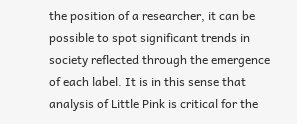the position of a researcher, it can be possible to spot significant trends in society reflected through the emergence of each label. It is in this sense that analysis of Little Pink is critical for the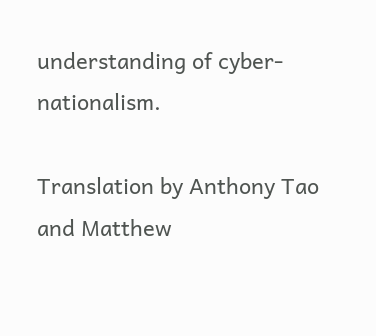understanding of cyber-nationalism.

Translation by Anthony Tao and Matthew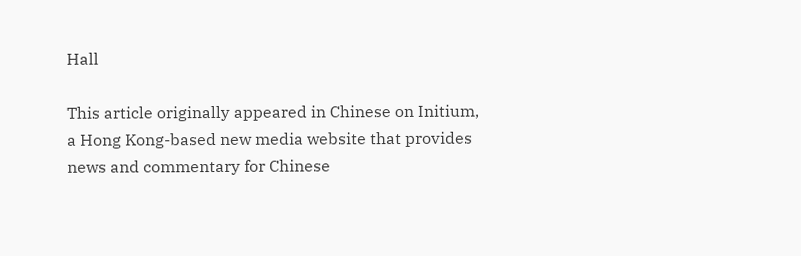Hall

This article originally appeared in Chinese on Initium, a Hong Kong-based new media website that provides news and commentary for Chinese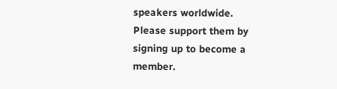speakers worldwide. Please support them by signing up to become a member.